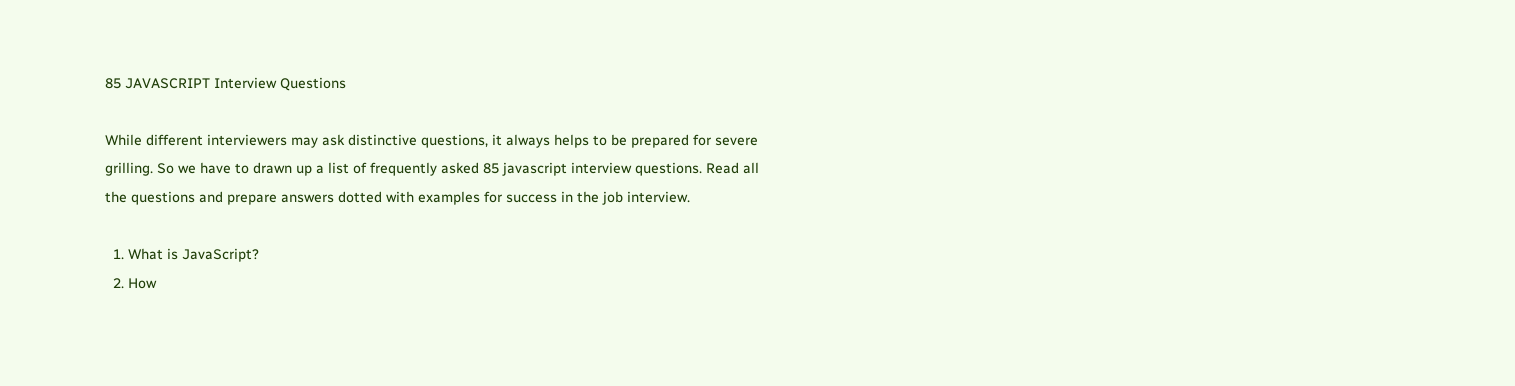85 JAVASCRIPT Interview Questions

While different interviewers may ask distinctive questions, it always helps to be prepared for severe grilling. So we have to drawn up a list of frequently asked 85 javascript interview questions. Read all the questions and prepare answers dotted with examples for success in the job interview.

  1. What is JavaScript?
  2. How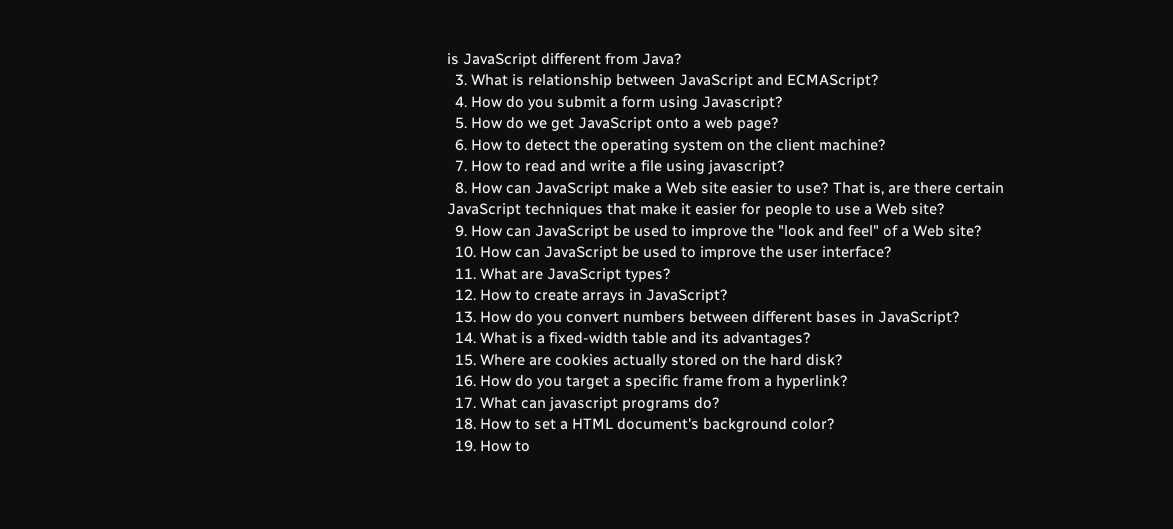is JavaScript different from Java?
  3. What is relationship between JavaScript and ECMAScript?
  4. How do you submit a form using Javascript?
  5. How do we get JavaScript onto a web page?
  6. How to detect the operating system on the client machine?
  7. How to read and write a file using javascript?
  8. How can JavaScript make a Web site easier to use? That is, are there certain JavaScript techniques that make it easier for people to use a Web site?
  9. How can JavaScript be used to improve the "look and feel" of a Web site?
  10. How can JavaScript be used to improve the user interface?
  11. What are JavaScript types?
  12. How to create arrays in JavaScript?
  13. How do you convert numbers between different bases in JavaScript?
  14. What is a fixed-width table and its advantages?
  15. Where are cookies actually stored on the hard disk?
  16. How do you target a specific frame from a hyperlink?
  17. What can javascript programs do?
  18. How to set a HTML document's background color?
  19. How to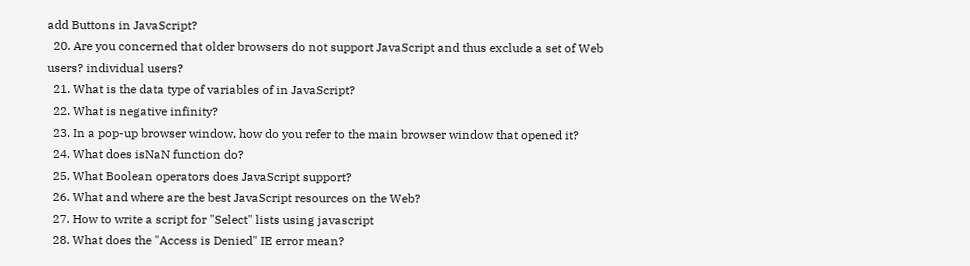add Buttons in JavaScript?
  20. Are you concerned that older browsers do not support JavaScript and thus exclude a set of Web users? individual users?
  21. What is the data type of variables of in JavaScript?
  22. What is negative infinity?
  23. In a pop-up browser window, how do you refer to the main browser window that opened it?
  24. What does isNaN function do?
  25. What Boolean operators does JavaScript support?
  26. What and where are the best JavaScript resources on the Web?
  27. How to write a script for "Select" lists using javascript
  28. What does the "Access is Denied" IE error mean?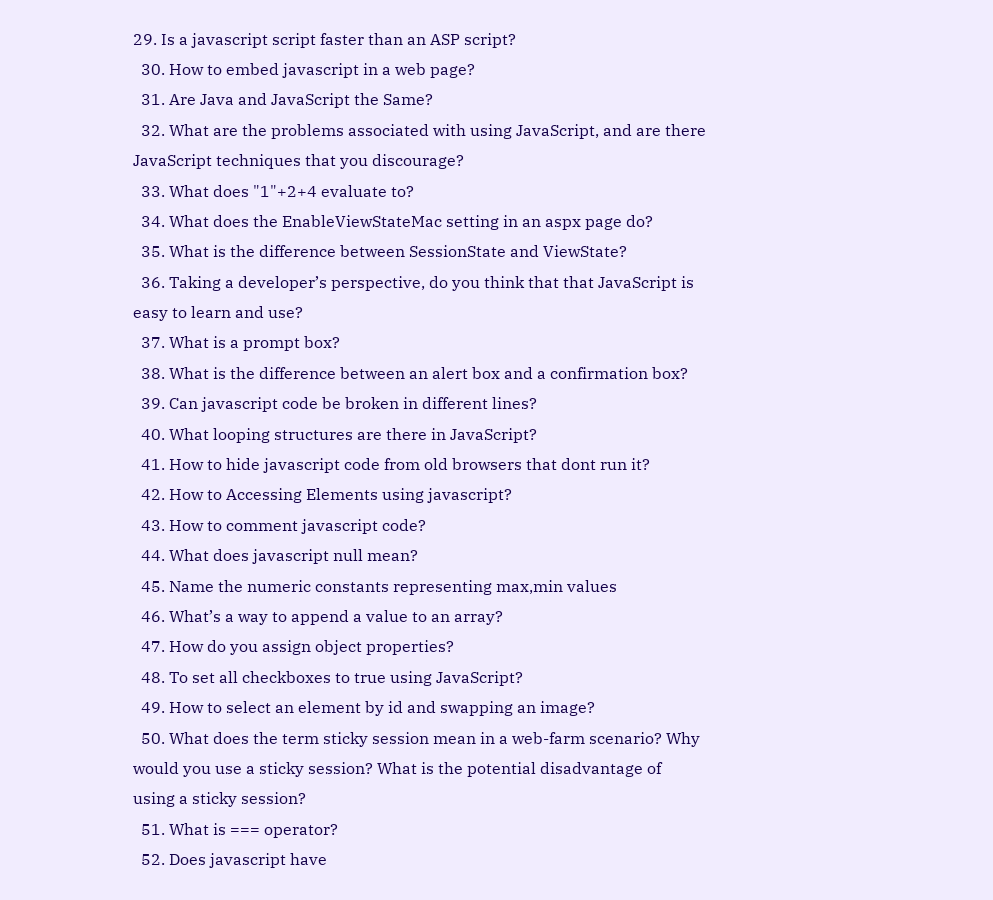29. Is a javascript script faster than an ASP script?
  30. How to embed javascript in a web page?
  31. Are Java and JavaScript the Same?
  32. What are the problems associated with using JavaScript, and are there JavaScript techniques that you discourage?
  33. What does "1"+2+4 evaluate to?
  34. What does the EnableViewStateMac setting in an aspx page do?
  35. What is the difference between SessionState and ViewState?
  36. Taking a developer’s perspective, do you think that that JavaScript is easy to learn and use?
  37. What is a prompt box?
  38. What is the difference between an alert box and a confirmation box?
  39. Can javascript code be broken in different lines?
  40. What looping structures are there in JavaScript?
  41. How to hide javascript code from old browsers that dont run it?
  42. How to Accessing Elements using javascript?
  43. How to comment javascript code?
  44. What does javascript null mean?
  45. Name the numeric constants representing max,min values
  46. What’s a way to append a value to an array?
  47. How do you assign object properties?
  48. To set all checkboxes to true using JavaScript?
  49. How to select an element by id and swapping an image?
  50. What does the term sticky session mean in a web-farm scenario? Why would you use a sticky session? What is the potential disadvantage of using a sticky session?
  51. What is === operator?
  52. Does javascript have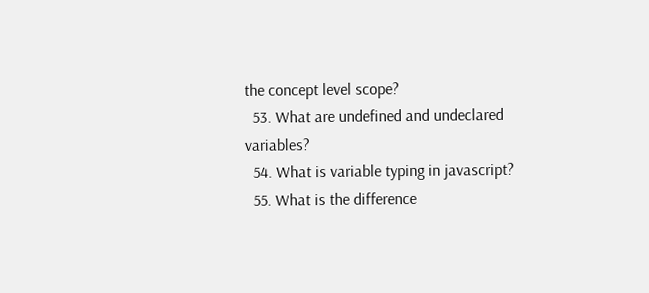the concept level scope?
  53. What are undefined and undeclared variables?
  54. What is variable typing in javascript?
  55. What is the difference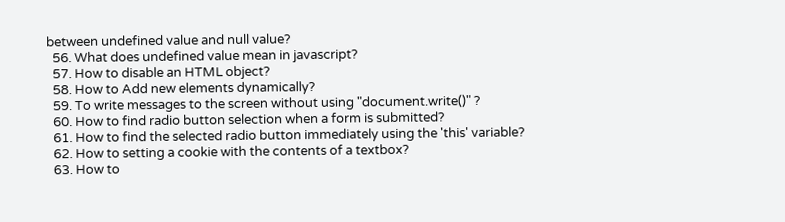between undefined value and null value?
  56. What does undefined value mean in javascript?
  57. How to disable an HTML object?
  58. How to Add new elements dynamically?
  59. To write messages to the screen without using "document.write()" ?
  60. How to find radio button selection when a form is submitted?
  61. How to find the selected radio button immediately using the 'this' variable?
  62. How to setting a cookie with the contents of a textbox?
  63. How to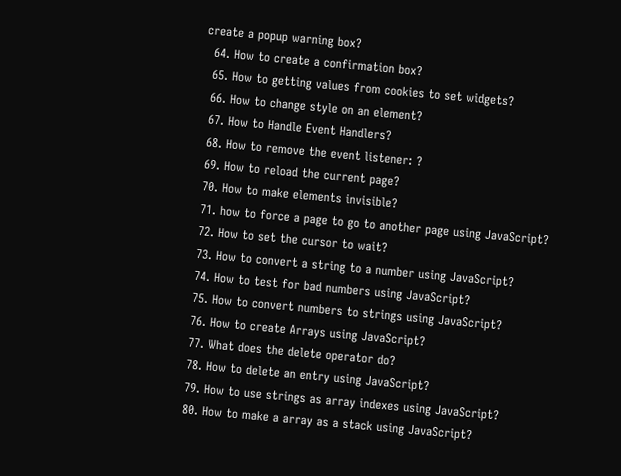create a popup warning box?
  64. How to create a confirmation box?
  65. How to getting values from cookies to set widgets?
  66. How to change style on an element?
  67. How to Handle Event Handlers?
  68. How to remove the event listener: ?
  69. How to reload the current page?
  70. How to make elements invisible?
  71. how to force a page to go to another page using JavaScript?
  72. How to set the cursor to wait?
  73. How to convert a string to a number using JavaScript?
  74. How to test for bad numbers using JavaScript?
  75. How to convert numbers to strings using JavaScript?
  76. How to create Arrays using JavaScript?
  77. What does the delete operator do?
  78. How to delete an entry using JavaScript?
  79. How to use strings as array indexes using JavaScript?
  80. How to make a array as a stack using JavaScript?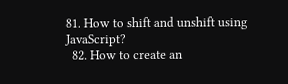81. How to shift and unshift using JavaScript?
  82. How to create an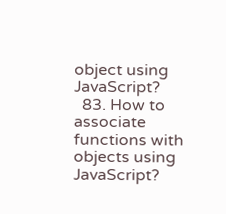object using JavaScript?
  83. How to associate functions with objects using JavaScript?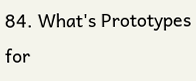84. What's Prototypes for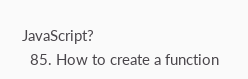JavaScript?
  85. How to create a function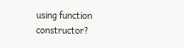using function constructor?